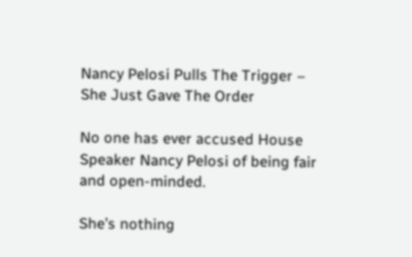Nancy Pelosi Pulls The Trigger – She Just Gave The Order

No one has ever accused House Speaker Nancy Pelosi of being fair and open-minded.

She’s nothing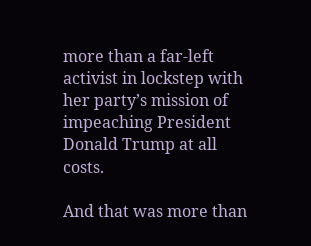more than a far-left activist in lockstep with her party’s mission of impeaching President Donald Trump at all costs.

And that was more than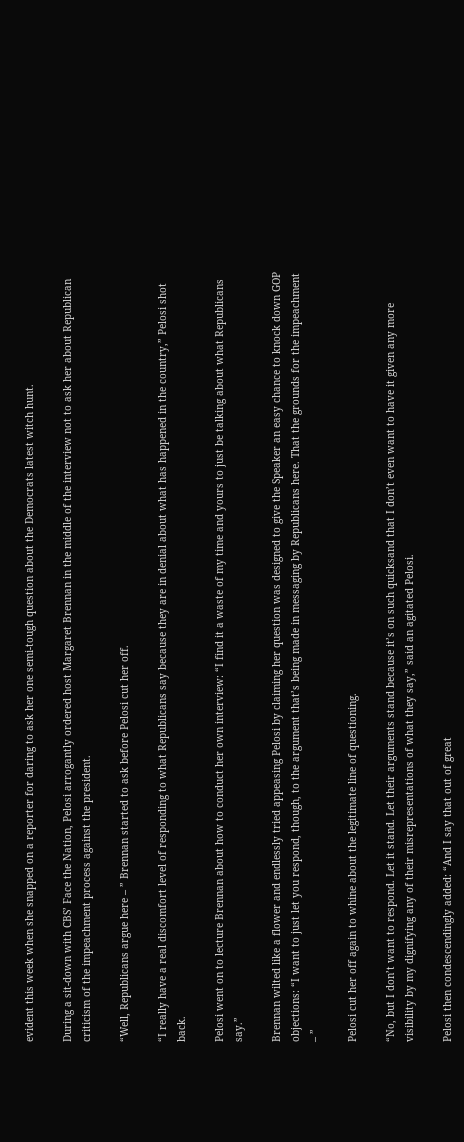evident this week when she snapped on a reporter for daring to ask her one semi-tough question about the Democrats latest witch hunt.

During a sit-down with CBS’ Face the Nation, Pelosi arrogantly ordered host Margaret Brennan in the middle of the interview not to ask her about Republican criticism of the impeachment process against the president.

“Well, Republicans argue here – ” Brennan started to ask before Pelosi cut her off.

“I really have a real discomfort level of responding to what Republicans say because they are in denial about what has happened in the country,” Pelosi shot back.

Pelosi went on to lecture Brennan about how to conduct her own interview: “I find it a waste of my time and yours to just be talking about what Republicans say.”

Brennan wilted like a flower and endlessly tried appeasing Pelosi by claiming her question was designed to give the Speaker an easy chance to knock down GOP objections: “I want to just let you respond, though, to the argument that’s being made in messaging by Republicans here. That the grounds for the impeachment – ”

Pelosi cut her off again to whine about the legitimate line of questioning.

“No, but I don’t want to respond. Let it stand. Let their arguments stand because it’s on such quicksand that I don’t even want to have it given any more visibility by my dignifying any of their misrepresentations of what they say,” said an agitated Pelosi.

Pelosi then condescendingly added: “And I say that out of great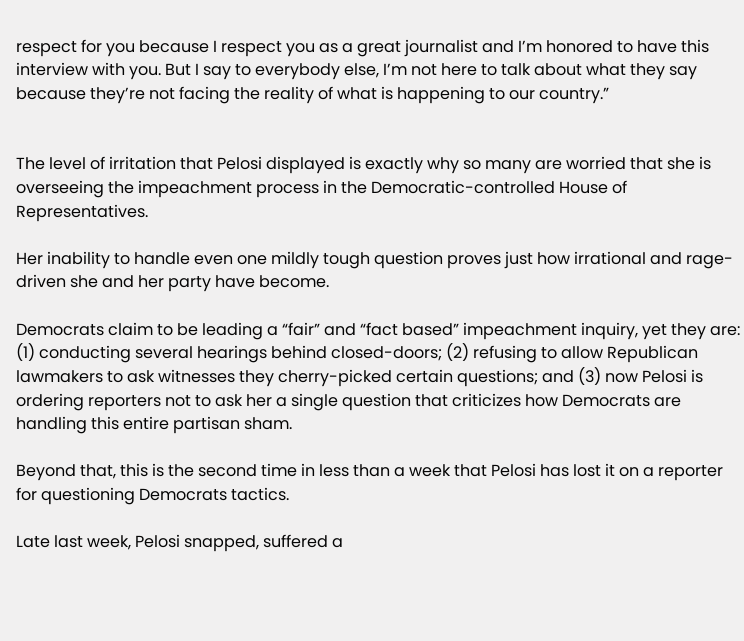respect for you because I respect you as a great journalist and I’m honored to have this interview with you. But I say to everybody else, I’m not here to talk about what they say because they’re not facing the reality of what is happening to our country.”


The level of irritation that Pelosi displayed is exactly why so many are worried that she is overseeing the impeachment process in the Democratic-controlled House of Representatives.

Her inability to handle even one mildly tough question proves just how irrational and rage-driven she and her party have become.

Democrats claim to be leading a “fair” and “fact based” impeachment inquiry, yet they are: (1) conducting several hearings behind closed-doors; (2) refusing to allow Republican lawmakers to ask witnesses they cherry-picked certain questions; and (3) now Pelosi is ordering reporters not to ask her a single question that criticizes how Democrats are handling this entire partisan sham.

Beyond that, this is the second time in less than a week that Pelosi has lost it on a reporter for questioning Democrats tactics.

Late last week, Pelosi snapped, suffered a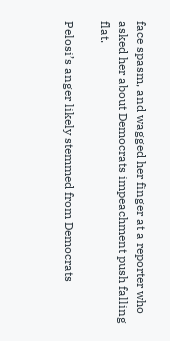face spasm, and wagged her finger at a reporter who asked her about Democrats impeachment push falling flat.

Pelosi’s anger likely stemmed from Democrats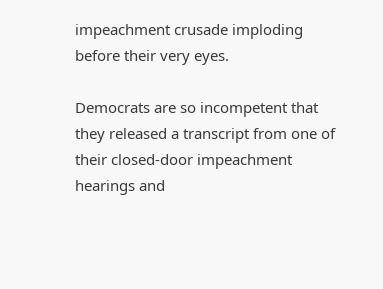impeachment crusade imploding before their very eyes.

Democrats are so incompetent that they released a transcript from one of their closed-door impeachment hearings and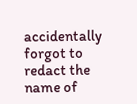accidentally forgot to redact the name of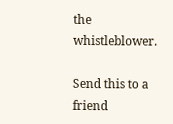the whistleblower.

Send this to a friend